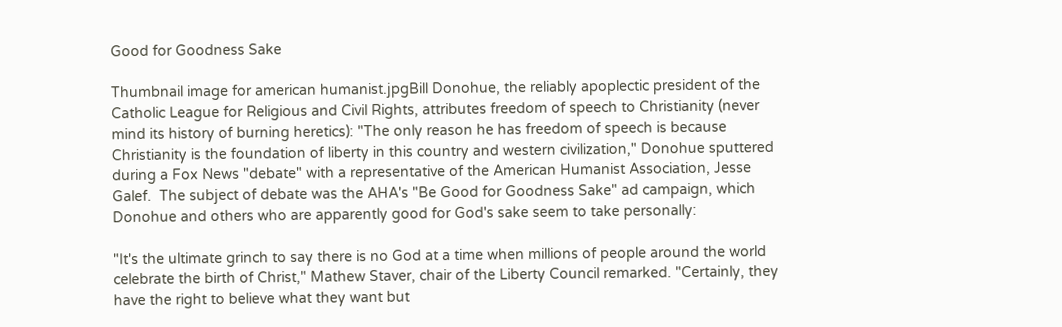Good for Goodness Sake

Thumbnail image for american humanist.jpgBill Donohue, the reliably apoplectic president of the Catholic League for Religious and Civil Rights, attributes freedom of speech to Christianity (never mind its history of burning heretics): "The only reason he has freedom of speech is because Christianity is the foundation of liberty in this country and western civilization," Donohue sputtered during a Fox News "debate" with a representative of the American Humanist Association, Jesse Galef.  The subject of debate was the AHA's "Be Good for Goodness Sake" ad campaign, which Donohue and others who are apparently good for God's sake seem to take personally:

"It's the ultimate grinch to say there is no God at a time when millions of people around the world celebrate the birth of Christ," Mathew Staver, chair of the Liberty Council remarked. "Certainly, they have the right to believe what they want but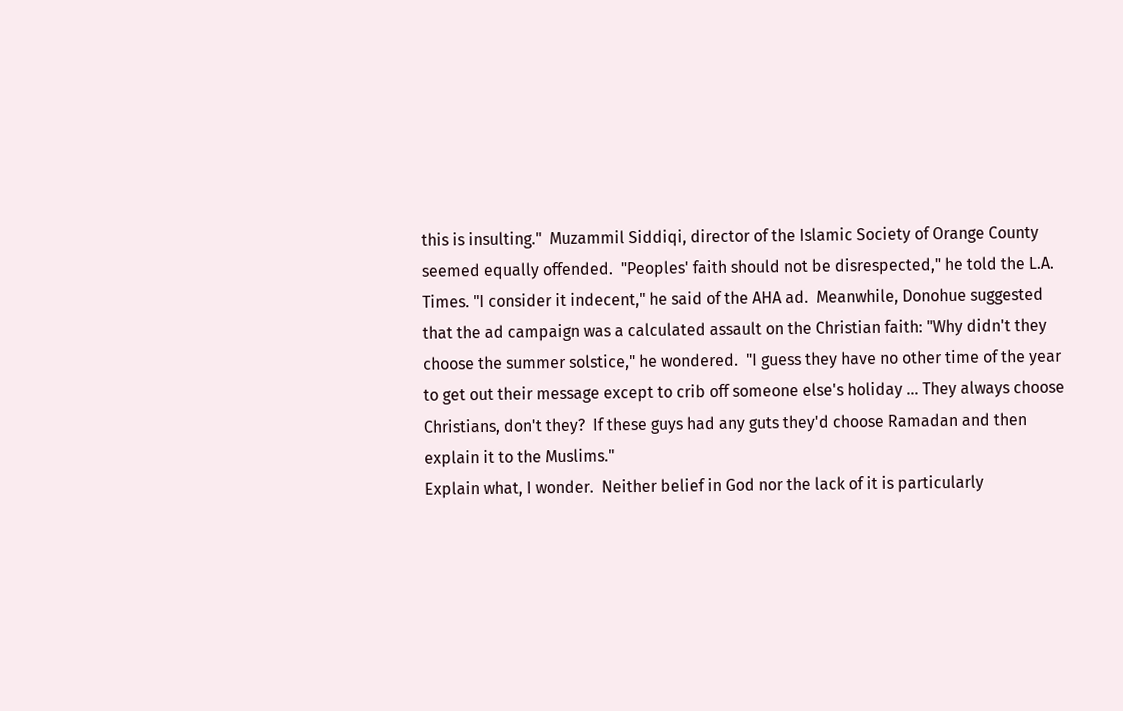this is insulting."  Muzammil Siddiqi, director of the Islamic Society of Orange County seemed equally offended.  "Peoples' faith should not be disrespected," he told the L.A. Times. "I consider it indecent," he said of the AHA ad.  Meanwhile, Donohue suggested that the ad campaign was a calculated assault on the Christian faith: "Why didn't they choose the summer solstice," he wondered.  "I guess they have no other time of the year to get out their message except to crib off someone else's holiday ... They always choose Christians, don't they?  If these guys had any guts they'd choose Ramadan and then explain it to the Muslims."
Explain what, I wonder.  Neither belief in God nor the lack of it is particularly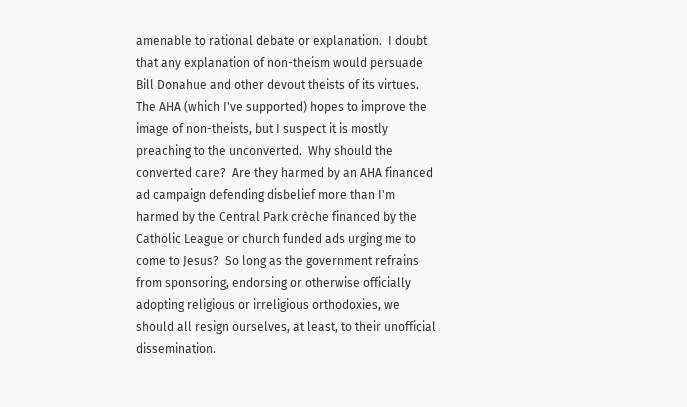amenable to rational debate or explanation.  I doubt that any explanation of non-theism would persuade Bill Donahue and other devout theists of its virtues.  The AHA (which I've supported) hopes to improve the image of non-theists, but I suspect it is mostly preaching to the unconverted.  Why should the converted care?  Are they harmed by an AHA financed ad campaign defending disbelief more than I'm harmed by the Central Park crèche financed by the Catholic League or church funded ads urging me to come to Jesus?  So long as the government refrains from sponsoring, endorsing or otherwise officially adopting religious or irreligious orthodoxies, we should all resign ourselves, at least, to their unofficial dissemination.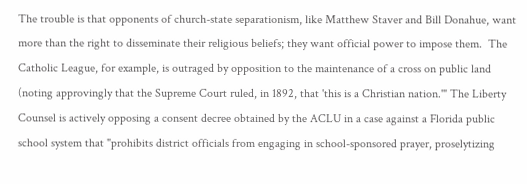The trouble is that opponents of church-state separationism, like Matthew Staver and Bill Donahue, want more than the right to disseminate their religious beliefs; they want official power to impose them.  The Catholic League, for example, is outraged by opposition to the maintenance of a cross on public land (noting approvingly that the Supreme Court ruled, in 1892, that 'this is a Christian nation.'" The Liberty Counsel is actively opposing a consent decree obtained by the ACLU in a case against a Florida public school system that "prohibits district officials from engaging in school-sponsored prayer, proselytizing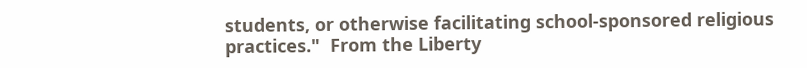students, or otherwise facilitating school-sponsored religious practices."  From the Liberty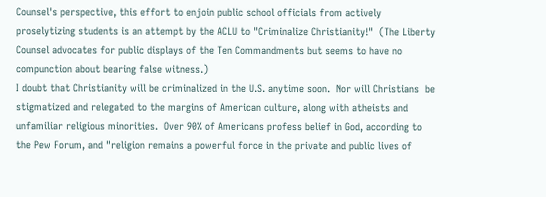Counsel's perspective, this effort to enjoin public school officials from actively proselytizing students is an attempt by the ACLU to "Criminalize Christianity!"  (The Liberty Counsel advocates for public displays of the Ten Commandments but seems to have no compunction about bearing false witness.)
I doubt that Christianity will be criminalized in the U.S. anytime soon.  Nor will Christians  be stigmatized and relegated to the margins of American culture, along with atheists and unfamiliar religious minorities.  Over 90% of Americans profess belief in God, according to the Pew Forum, and "religion remains a powerful force in the private and public lives of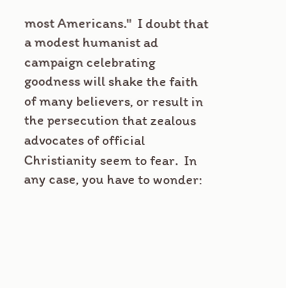most Americans."  I doubt that a modest humanist ad campaign celebrating goodness will shake the faith of many believers, or result in the persecution that zealous advocates of official Christianity seem to fear.  In any case, you have to wonder: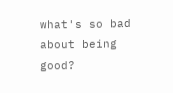what's so bad about being good?